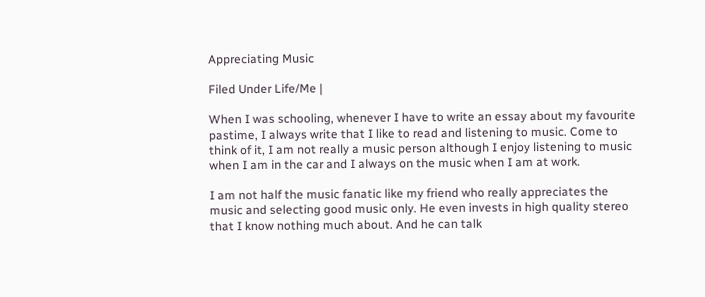Appreciating Music

Filed Under Life/Me |

When I was schooling, whenever I have to write an essay about my favourite pastime, I always write that I like to read and listening to music. Come to think of it, I am not really a music person although I enjoy listening to music when I am in the car and I always on the music when I am at work.

I am not half the music fanatic like my friend who really appreciates the music and selecting good music only. He even invests in high quality stereo that I know nothing much about. And he can talk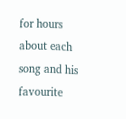for hours about each song and his favourite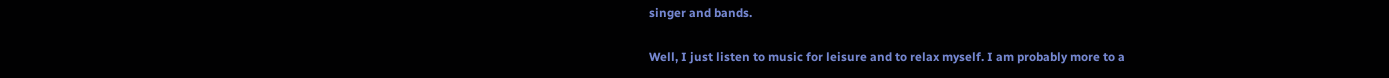singer and bands.

Well, I just listen to music for leisure and to relax myself. I am probably more to a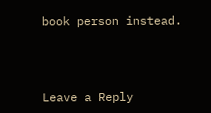book person instead.



Leave a Reply